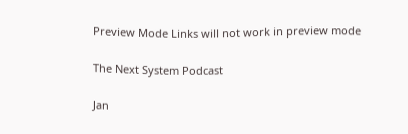Preview Mode Links will not work in preview mode

The Next System Podcast

Jan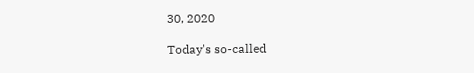30, 2020

Today's so-called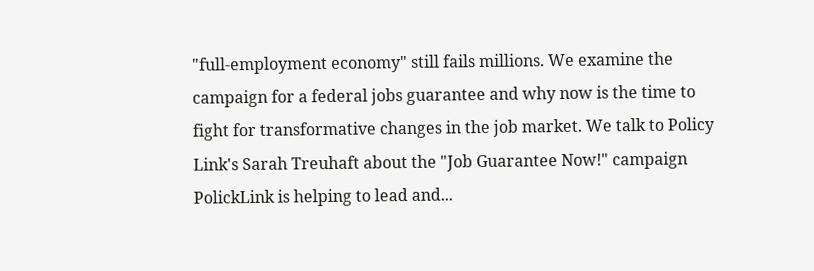"full-employment economy" still fails millions. We examine the campaign for a federal jobs guarantee and why now is the time to fight for transformative changes in the job market. We talk to Policy Link's Sarah Treuhaft about the "Job Guarantee Now!" campaign PolickLink is helping to lead and...